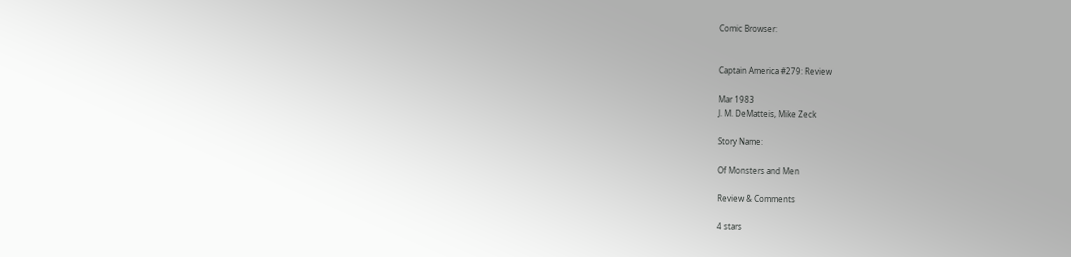Comic Browser:


Captain America #279: Review

Mar 1983
J. M. DeMatteis, Mike Zeck

Story Name:

Of Monsters and Men

Review & Comments

4 stars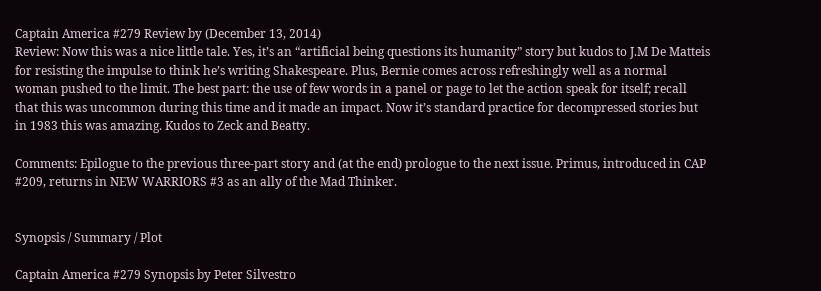Captain America #279 Review by (December 13, 2014)
Review: Now this was a nice little tale. Yes, it’s an “artificial being questions its humanity” story but kudos to J.M De Matteis for resisting the impulse to think he’s writing Shakespeare. Plus, Bernie comes across refreshingly well as a normal woman pushed to the limit. The best part: the use of few words in a panel or page to let the action speak for itself; recall that this was uncommon during this time and it made an impact. Now it’s standard practice for decompressed stories but in 1983 this was amazing. Kudos to Zeck and Beatty.

Comments: Epilogue to the previous three-part story and (at the end) prologue to the next issue. Primus, introduced in CAP #209, returns in NEW WARRIORS #3 as an ally of the Mad Thinker.


Synopsis / Summary / Plot

Captain America #279 Synopsis by Peter Silvestro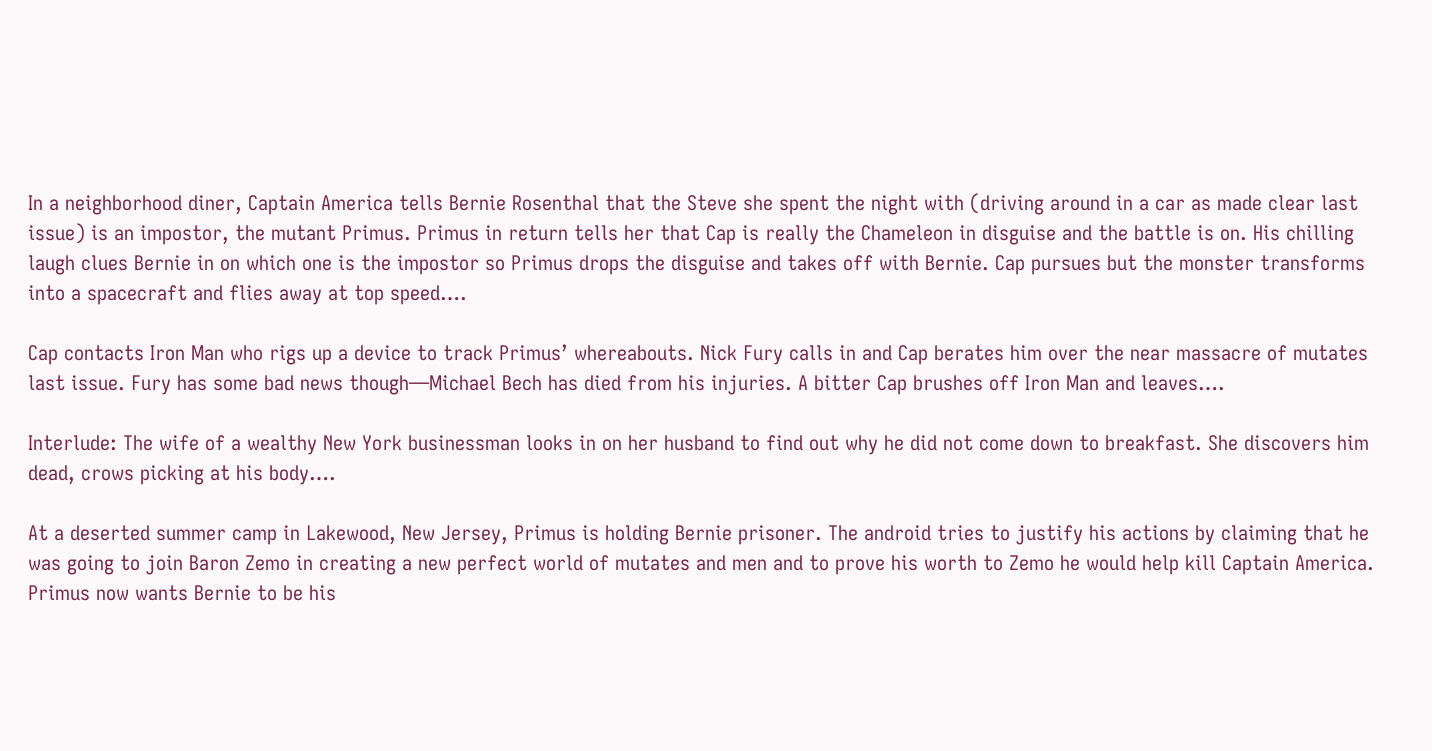In a neighborhood diner, Captain America tells Bernie Rosenthal that the Steve she spent the night with (driving around in a car as made clear last issue) is an impostor, the mutant Primus. Primus in return tells her that Cap is really the Chameleon in disguise and the battle is on. His chilling laugh clues Bernie in on which one is the impostor so Primus drops the disguise and takes off with Bernie. Cap pursues but the monster transforms into a spacecraft and flies away at top speed….

Cap contacts Iron Man who rigs up a device to track Primus’ whereabouts. Nick Fury calls in and Cap berates him over the near massacre of mutates last issue. Fury has some bad news though—Michael Bech has died from his injuries. A bitter Cap brushes off Iron Man and leaves….

Interlude: The wife of a wealthy New York businessman looks in on her husband to find out why he did not come down to breakfast. She discovers him dead, crows picking at his body….

At a deserted summer camp in Lakewood, New Jersey, Primus is holding Bernie prisoner. The android tries to justify his actions by claiming that he was going to join Baron Zemo in creating a new perfect world of mutates and men and to prove his worth to Zemo he would help kill Captain America. Primus now wants Bernie to be his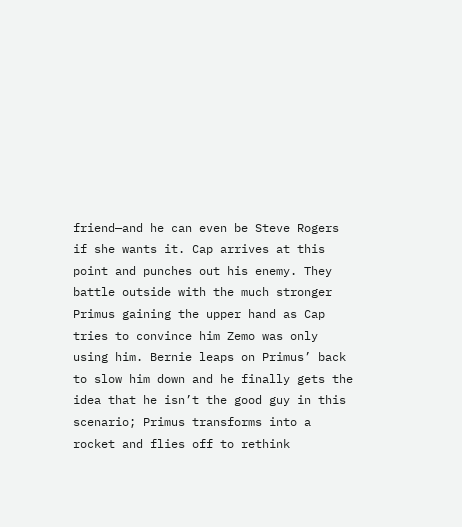friend—and he can even be Steve Rogers if she wants it. Cap arrives at this point and punches out his enemy. They battle outside with the much stronger Primus gaining the upper hand as Cap tries to convince him Zemo was only using him. Bernie leaps on Primus’ back to slow him down and he finally gets the idea that he isn’t the good guy in this scenario; Primus transforms into a rocket and flies off to rethink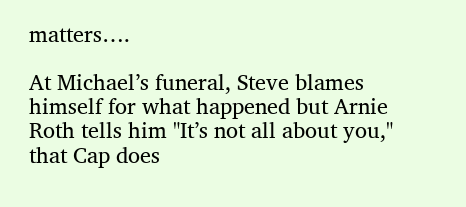matters….

At Michael’s funeral, Steve blames himself for what happened but Arnie Roth tells him "It’s not all about you," that Cap does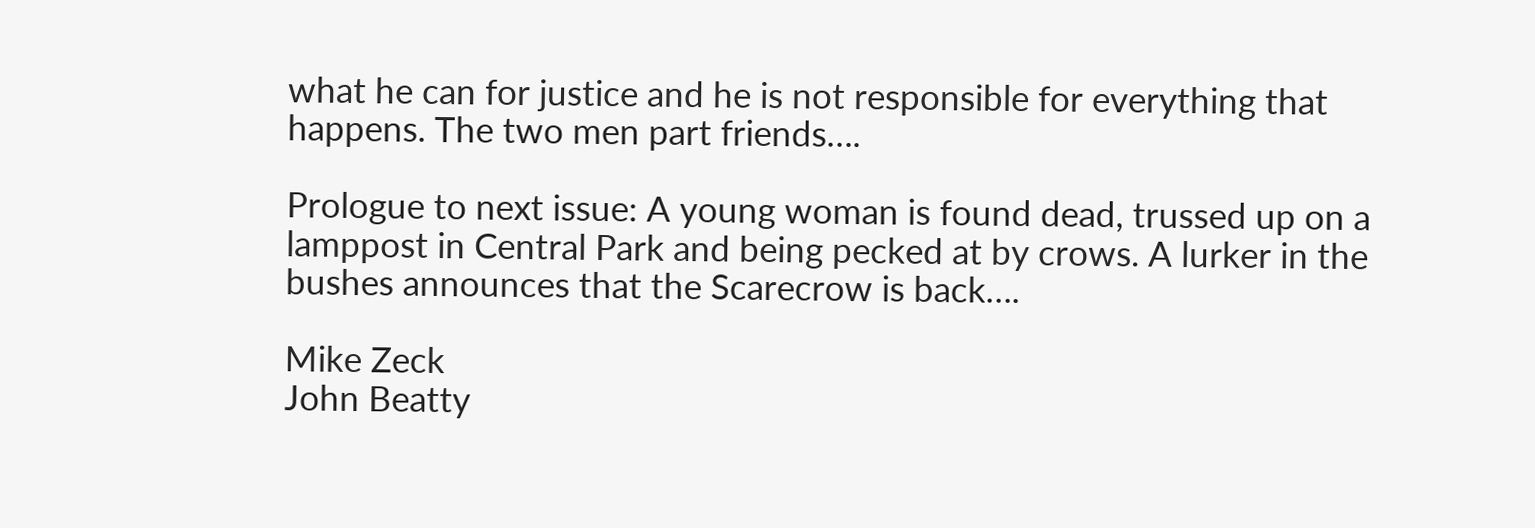what he can for justice and he is not responsible for everything that happens. The two men part friends….

Prologue to next issue: A young woman is found dead, trussed up on a lamppost in Central Park and being pecked at by crows. A lurker in the bushes announces that the Scarecrow is back….

Mike Zeck
John Beatty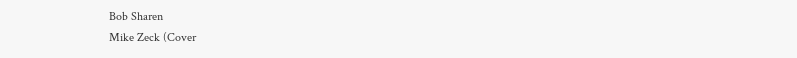Bob Sharen
Mike Zeck (Cover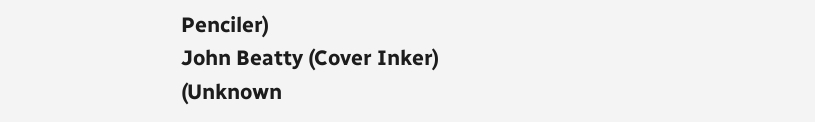Penciler)
John Beatty (Cover Inker)
(Unknown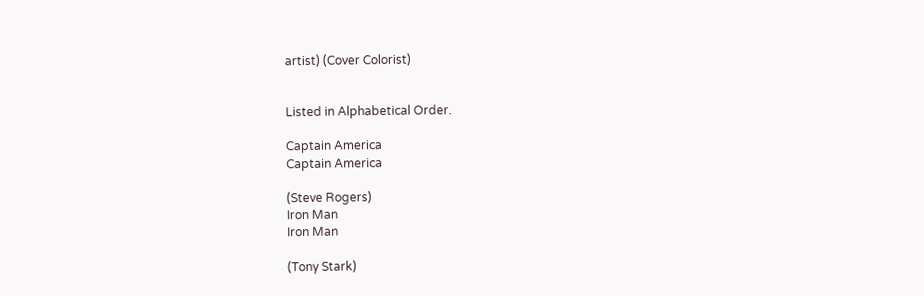artist) (Cover Colorist)


Listed in Alphabetical Order.

Captain America
Captain America

(Steve Rogers)
Iron Man
Iron Man

(Tony Stark)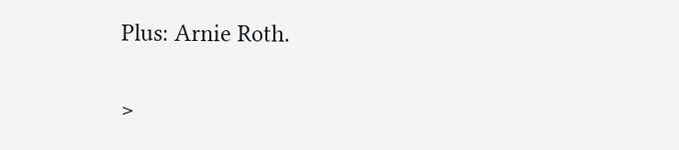Plus: Arnie Roth.

>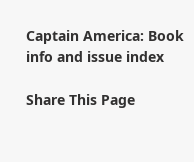Captain America: Book info and issue index

Share This Page